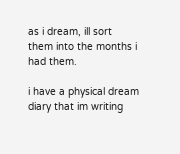as i dream, ill sort them into the months i had them.

i have a physical dream diary that im writing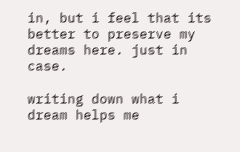in, but i feel that its better to preserve my dreams here. just in case.

writing down what i dream helps me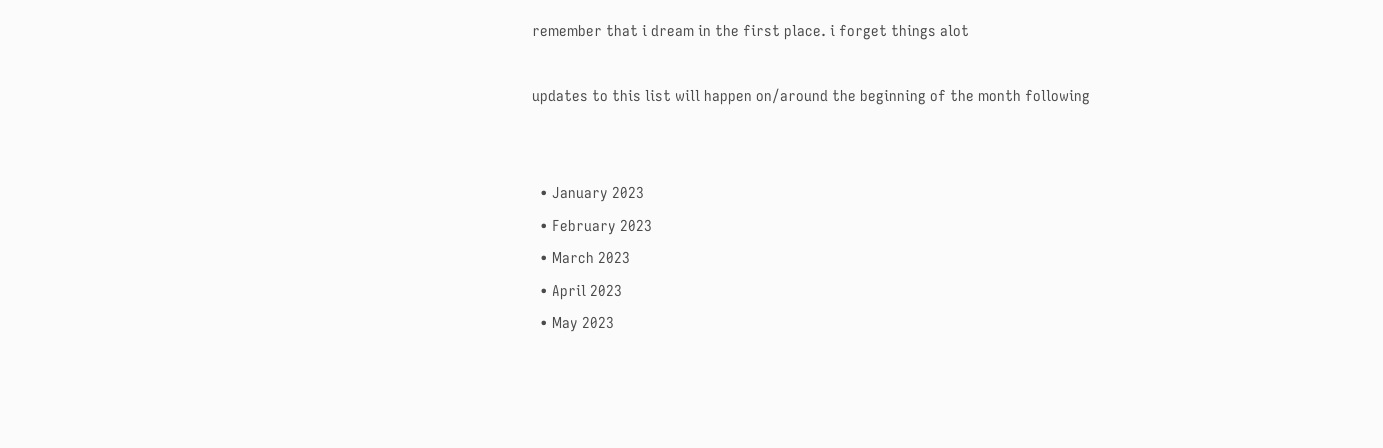remember that i dream in the first place. i forget things alot

updates to this list will happen on/around the beginning of the month following


  • January 2023
  • February 2023
  • March 2023
  • April 2023
  • May 2023